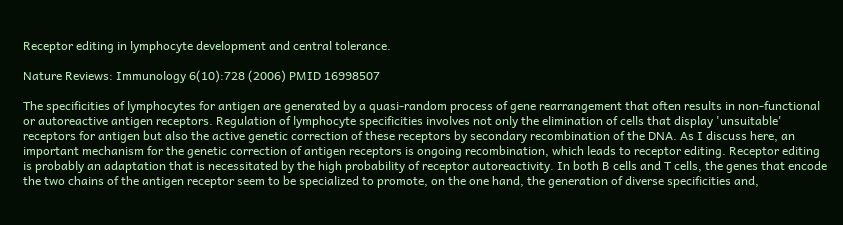Receptor editing in lymphocyte development and central tolerance.

Nature Reviews: Immunology 6(10):728 (2006) PMID 16998507

The specificities of lymphocytes for antigen are generated by a quasi-random process of gene rearrangement that often results in non-functional or autoreactive antigen receptors. Regulation of lymphocyte specificities involves not only the elimination of cells that display 'unsuitable' receptors for antigen but also the active genetic correction of these receptors by secondary recombination of the DNA. As I discuss here, an important mechanism for the genetic correction of antigen receptors is ongoing recombination, which leads to receptor editing. Receptor editing is probably an adaptation that is necessitated by the high probability of receptor autoreactivity. In both B cells and T cells, the genes that encode the two chains of the antigen receptor seem to be specialized to promote, on the one hand, the generation of diverse specificities and,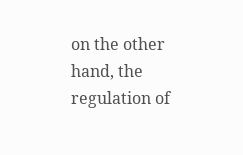on the other hand, the regulation of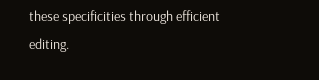these specificities through efficient editing.